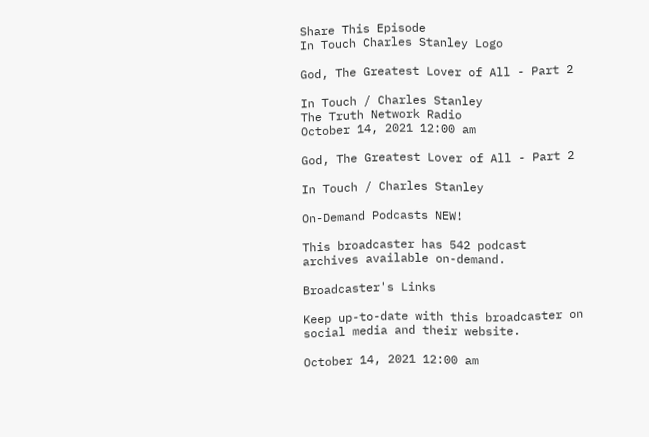Share This Episode
In Touch Charles Stanley Logo

God, The Greatest Lover of All - Part 2

In Touch / Charles Stanley
The Truth Network Radio
October 14, 2021 12:00 am

God, The Greatest Lover of All - Part 2

In Touch / Charles Stanley

On-Demand Podcasts NEW!

This broadcaster has 542 podcast archives available on-demand.

Broadcaster's Links

Keep up-to-date with this broadcaster on social media and their website.

October 14, 2021 12:00 am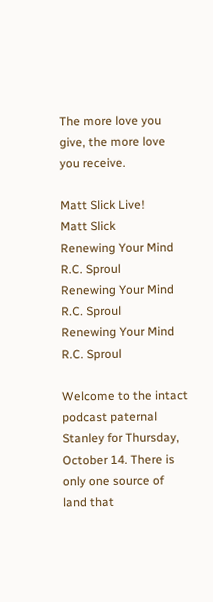The more love you give, the more love you receive.

Matt Slick Live!
Matt Slick
Renewing Your Mind
R.C. Sproul
Renewing Your Mind
R.C. Sproul
Renewing Your Mind
R.C. Sproul

Welcome to the intact podcast paternal Stanley for Thursday, October 14. There is only one source of land that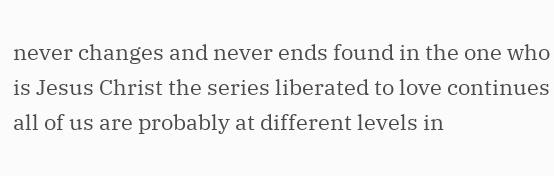never changes and never ends found in the one who is Jesus Christ the series liberated to love continues all of us are probably at different levels in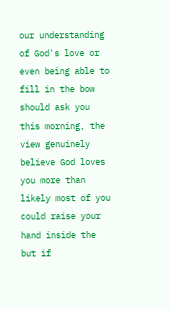our understanding of God's love or even being able to fill in the bow should ask you this morning, the view genuinely believe God loves you more than likely most of you could raise your hand inside the but if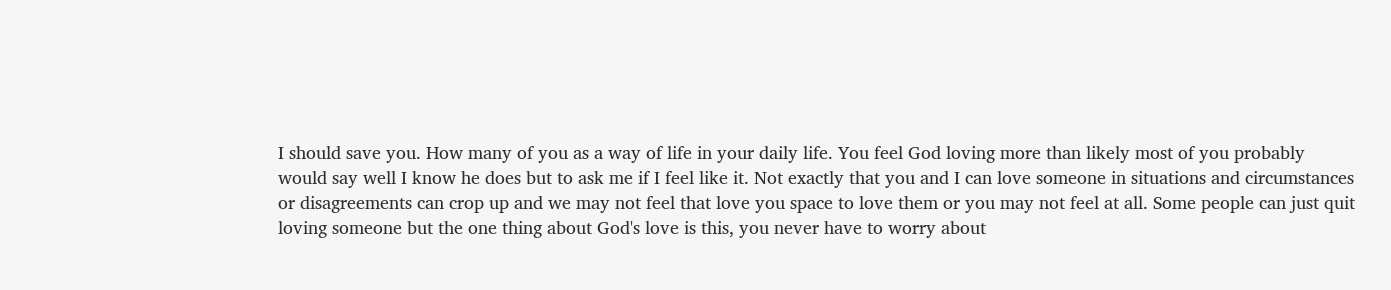I should save you. How many of you as a way of life in your daily life. You feel God loving more than likely most of you probably would say well I know he does but to ask me if I feel like it. Not exactly that you and I can love someone in situations and circumstances or disagreements can crop up and we may not feel that love you space to love them or you may not feel at all. Some people can just quit loving someone but the one thing about God's love is this, you never have to worry about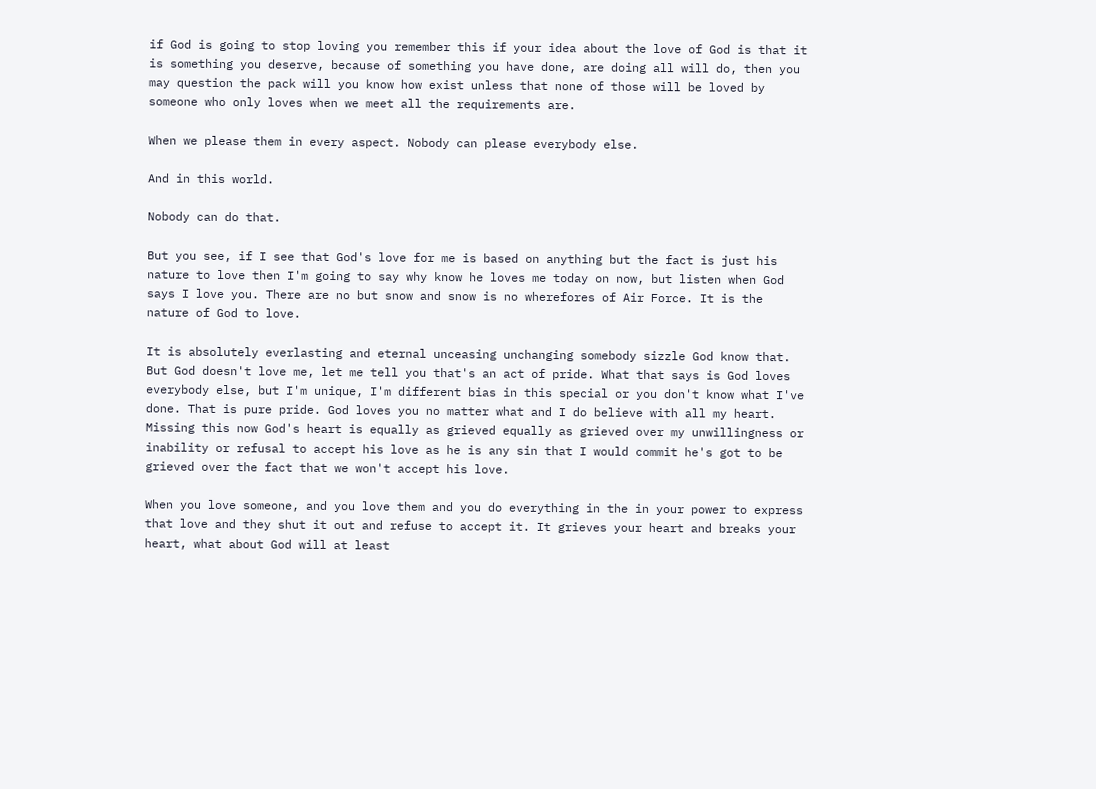if God is going to stop loving you remember this if your idea about the love of God is that it is something you deserve, because of something you have done, are doing all will do, then you may question the pack will you know how exist unless that none of those will be loved by someone who only loves when we meet all the requirements are.

When we please them in every aspect. Nobody can please everybody else.

And in this world.

Nobody can do that.

But you see, if I see that God's love for me is based on anything but the fact is just his nature to love then I'm going to say why know he loves me today on now, but listen when God says I love you. There are no but snow and snow is no wherefores of Air Force. It is the nature of God to love.

It is absolutely everlasting and eternal unceasing unchanging somebody sizzle God know that. But God doesn't love me, let me tell you that's an act of pride. What that says is God loves everybody else, but I'm unique, I'm different bias in this special or you don't know what I've done. That is pure pride. God loves you no matter what and I do believe with all my heart. Missing this now God's heart is equally as grieved equally as grieved over my unwillingness or inability or refusal to accept his love as he is any sin that I would commit he's got to be grieved over the fact that we won't accept his love.

When you love someone, and you love them and you do everything in the in your power to express that love and they shut it out and refuse to accept it. It grieves your heart and breaks your heart, what about God will at least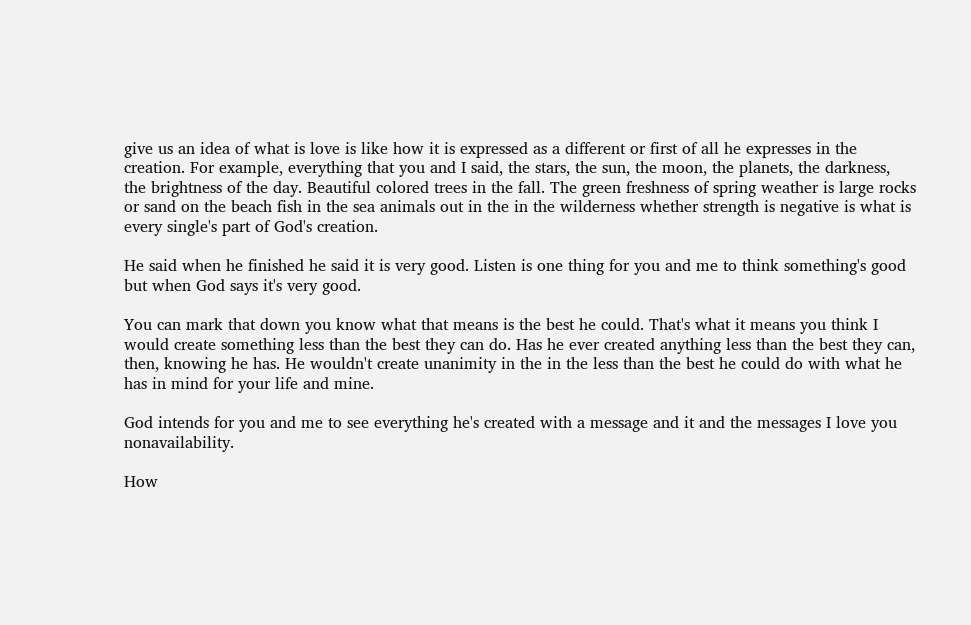give us an idea of what is love is like how it is expressed as a different or first of all he expresses in the creation. For example, everything that you and I said, the stars, the sun, the moon, the planets, the darkness, the brightness of the day. Beautiful colored trees in the fall. The green freshness of spring weather is large rocks or sand on the beach fish in the sea animals out in the in the wilderness whether strength is negative is what is every single's part of God's creation.

He said when he finished he said it is very good. Listen is one thing for you and me to think something's good but when God says it's very good.

You can mark that down you know what that means is the best he could. That's what it means you think I would create something less than the best they can do. Has he ever created anything less than the best they can, then, knowing he has. He wouldn't create unanimity in the in the less than the best he could do with what he has in mind for your life and mine.

God intends for you and me to see everything he's created with a message and it and the messages I love you nonavailability.

How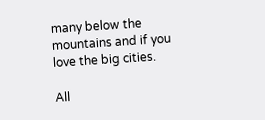many below the mountains and if you love the big cities.

All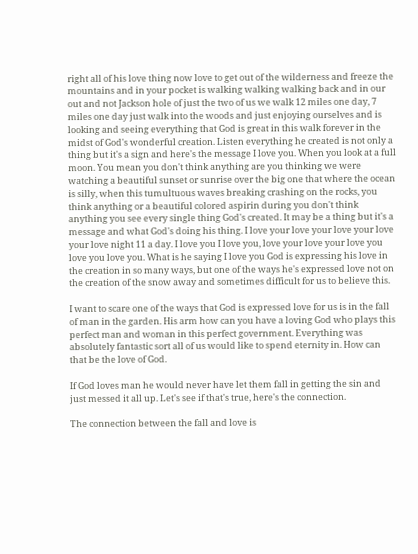right all of his love thing now love to get out of the wilderness and freeze the mountains and in your pocket is walking walking walking back and in our out and not Jackson hole of just the two of us we walk 12 miles one day, 7 miles one day just walk into the woods and just enjoying ourselves and is looking and seeing everything that God is great in this walk forever in the midst of God's wonderful creation. Listen everything he created is not only a thing but it's a sign and here's the message I love you. When you look at a full moon. You mean you don't think anything are you thinking we were watching a beautiful sunset or sunrise over the big one that where the ocean is silly, when this tumultuous waves breaking crashing on the rocks, you think anything or a beautiful colored aspirin during you don't think anything you see every single thing God's created. It may be a thing but it's a message and what God's doing his thing. I love your love your love your love your love night 11 a day. I love you I love you, love your love your love you love you love you. What is he saying I love you God is expressing his love in the creation in so many ways, but one of the ways he's expressed love not on the creation of the snow away and sometimes difficult for us to believe this.

I want to scare one of the ways that God is expressed love for us is in the fall of man in the garden. His arm how can you have a loving God who plays this perfect man and woman in this perfect government. Everything was absolutely fantastic sort all of us would like to spend eternity in. How can that be the love of God.

If God loves man he would never have let them fall in getting the sin and just messed it all up. Let's see if that's true, here's the connection.

The connection between the fall and love is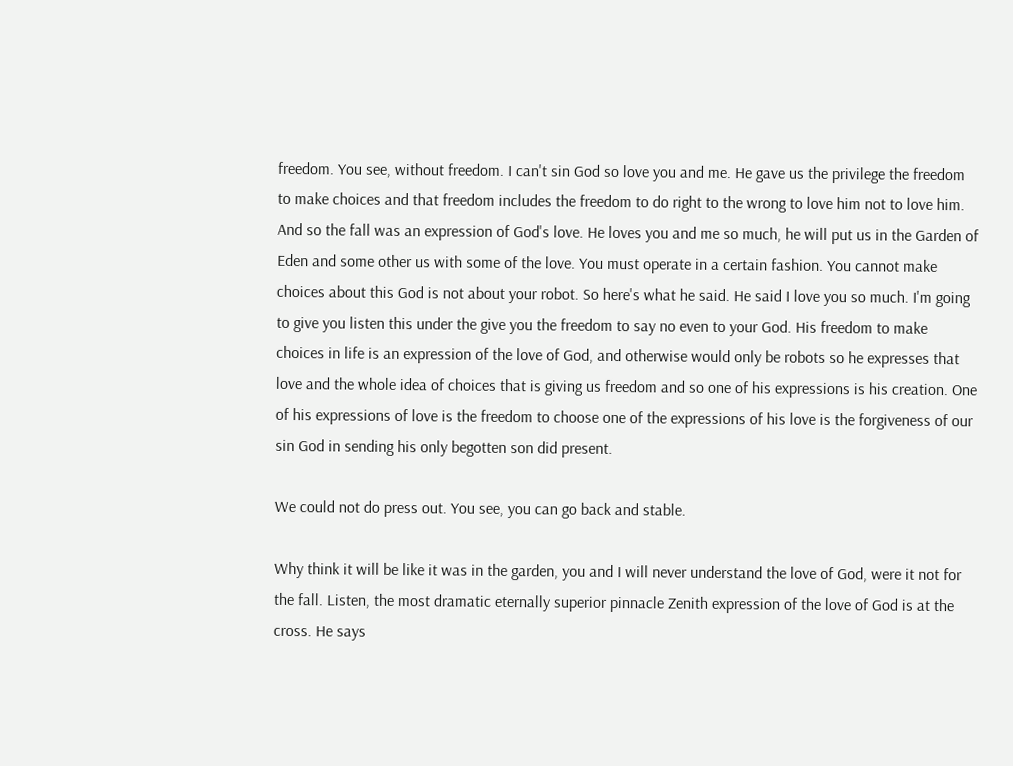freedom. You see, without freedom. I can't sin God so love you and me. He gave us the privilege the freedom to make choices and that freedom includes the freedom to do right to the wrong to love him not to love him. And so the fall was an expression of God's love. He loves you and me so much, he will put us in the Garden of Eden and some other us with some of the love. You must operate in a certain fashion. You cannot make choices about this God is not about your robot. So here's what he said. He said I love you so much. I'm going to give you listen this under the give you the freedom to say no even to your God. His freedom to make choices in life is an expression of the love of God, and otherwise would only be robots so he expresses that love and the whole idea of choices that is giving us freedom and so one of his expressions is his creation. One of his expressions of love is the freedom to choose one of the expressions of his love is the forgiveness of our sin God in sending his only begotten son did present.

We could not do press out. You see, you can go back and stable.

Why think it will be like it was in the garden, you and I will never understand the love of God, were it not for the fall. Listen, the most dramatic eternally superior pinnacle Zenith expression of the love of God is at the cross. He says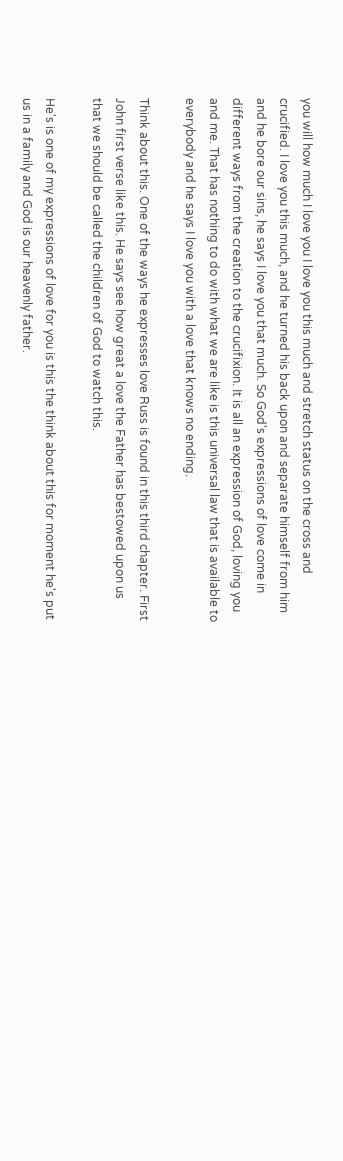you will how much I love you I love you this much and stretch status on the cross and crucified. I love you this much, and he turned his back upon and separate himself from him and he bore our sins, he says I love you that much. So God's expressions of love come in different ways from the creation to the crucifixion. It is all an expression of God, loving you and me. That has nothing to do with what we are like is this universal law that is available to everybody and he says I love you with a love that knows no ending.

Think about this. One of the ways he expresses love Russ is found in this third chapter. First John first verse like this. He says see how great a love the Father has bestowed upon us that we should be called the children of God to watch this.

He's is one of my expressions of love for you is this the think about this for moment he's put us in a family and God is our heavenly father.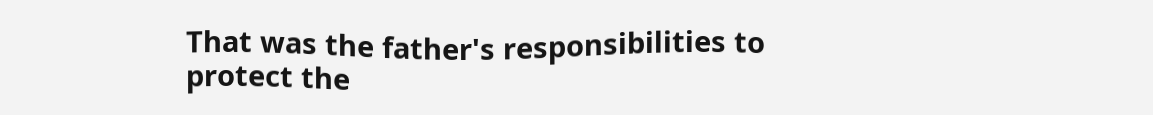That was the father's responsibilities to protect the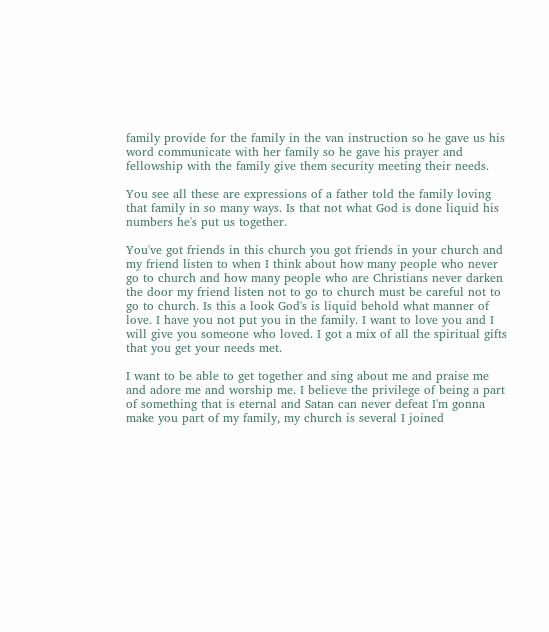family provide for the family in the van instruction so he gave us his word communicate with her family so he gave his prayer and fellowship with the family give them security meeting their needs.

You see all these are expressions of a father told the family loving that family in so many ways. Is that not what God is done liquid his numbers he's put us together.

You've got friends in this church you got friends in your church and my friend listen to when I think about how many people who never go to church and how many people who are Christians never darken the door my friend listen not to go to church must be careful not to go to church. Is this a look God's is liquid behold what manner of love. I have you not put you in the family. I want to love you and I will give you someone who loved. I got a mix of all the spiritual gifts that you get your needs met.

I want to be able to get together and sing about me and praise me and adore me and worship me. I believe the privilege of being a part of something that is eternal and Satan can never defeat I'm gonna make you part of my family, my church is several I joined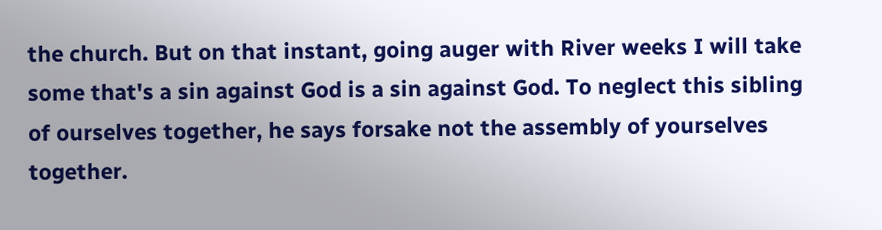the church. But on that instant, going auger with River weeks I will take some that's a sin against God is a sin against God. To neglect this sibling of ourselves together, he says forsake not the assembly of yourselves together.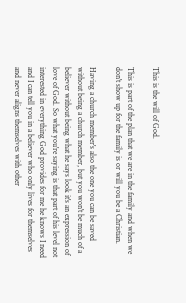This is the will of God.

This is part of the plan that we are in the family and when we don't show up for the family is or will you be a Christian.

Having a church member's also the one you can be saved without being a church member, but you won't be much of a believer without being what he says look it's an expression of love of God. So what you're saying is that part of his level not interested in everything God provides for me he knows I need and I can tell you in a believer who only lives for themselves and never aligns themselves with other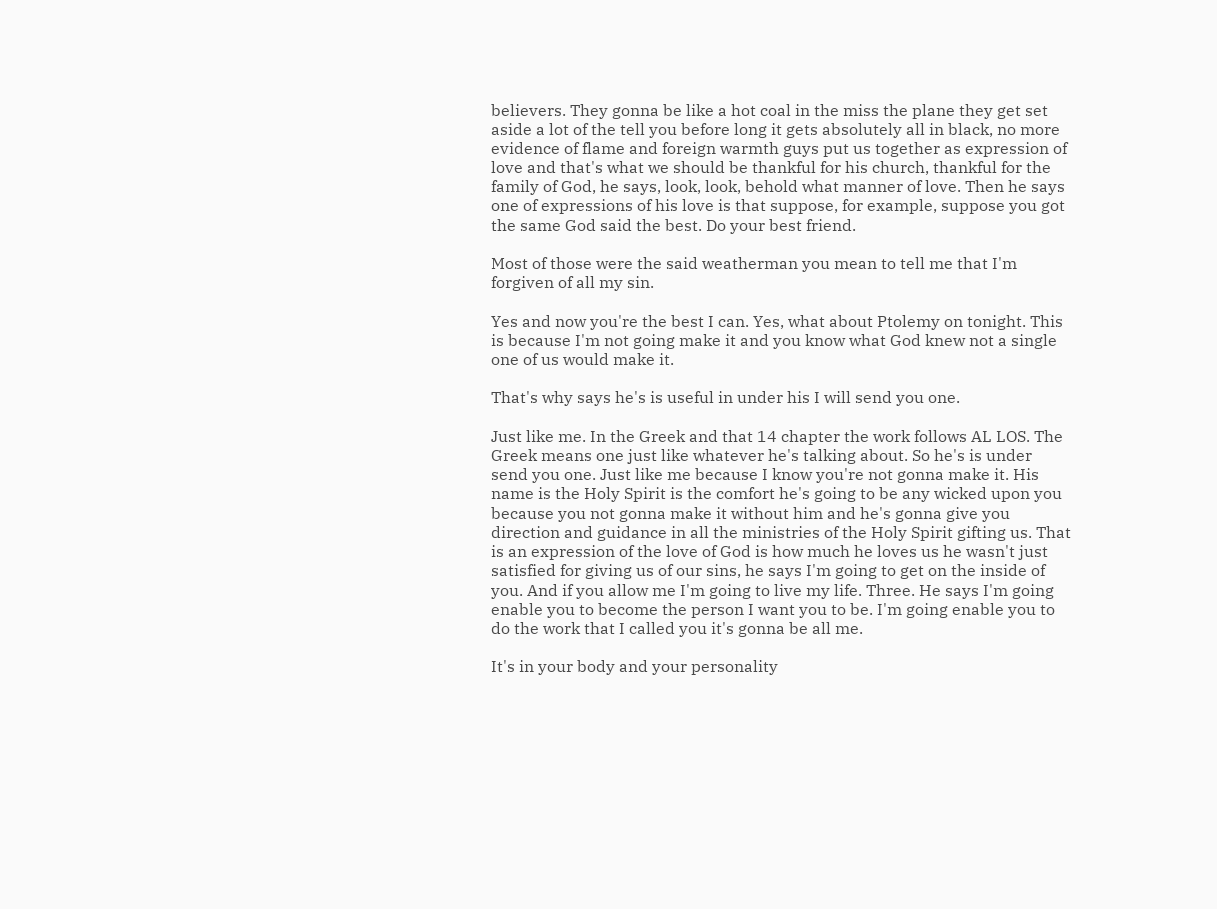believers. They gonna be like a hot coal in the miss the plane they get set aside a lot of the tell you before long it gets absolutely all in black, no more evidence of flame and foreign warmth guys put us together as expression of love and that's what we should be thankful for his church, thankful for the family of God, he says, look, look, behold what manner of love. Then he says one of expressions of his love is that suppose, for example, suppose you got the same God said the best. Do your best friend.

Most of those were the said weatherman you mean to tell me that I'm forgiven of all my sin.

Yes and now you're the best I can. Yes, what about Ptolemy on tonight. This is because I'm not going make it and you know what God knew not a single one of us would make it.

That's why says he's is useful in under his I will send you one.

Just like me. In the Greek and that 14 chapter the work follows AL LOS. The Greek means one just like whatever he's talking about. So he's is under send you one. Just like me because I know you're not gonna make it. His name is the Holy Spirit is the comfort he's going to be any wicked upon you because you not gonna make it without him and he's gonna give you direction and guidance in all the ministries of the Holy Spirit gifting us. That is an expression of the love of God is how much he loves us he wasn't just satisfied for giving us of our sins, he says I'm going to get on the inside of you. And if you allow me I'm going to live my life. Three. He says I'm going enable you to become the person I want you to be. I'm going enable you to do the work that I called you it's gonna be all me.

It's in your body and your personality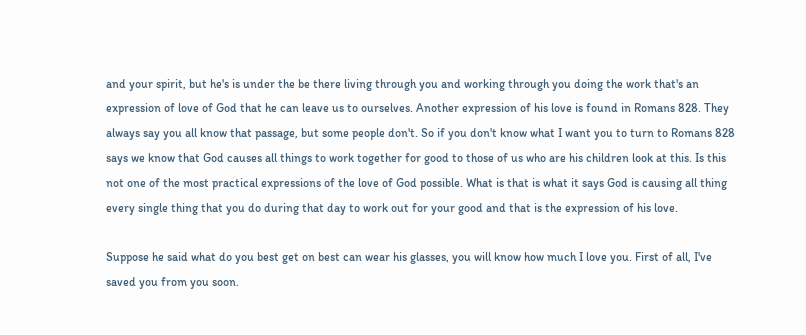and your spirit, but he's is under the be there living through you and working through you doing the work that's an expression of love of God that he can leave us to ourselves. Another expression of his love is found in Romans 828. They always say you all know that passage, but some people don't. So if you don't know what I want you to turn to Romans 828 says we know that God causes all things to work together for good to those of us who are his children look at this. Is this not one of the most practical expressions of the love of God possible. What is that is what it says God is causing all thing every single thing that you do during that day to work out for your good and that is the expression of his love.

Suppose he said what do you best get on best can wear his glasses, you will know how much I love you. First of all, I've saved you from you soon.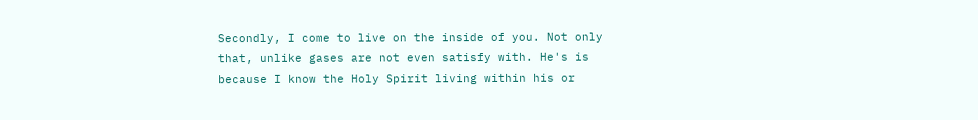Secondly, I come to live on the inside of you. Not only that, unlike gases are not even satisfy with. He's is because I know the Holy Spirit living within his or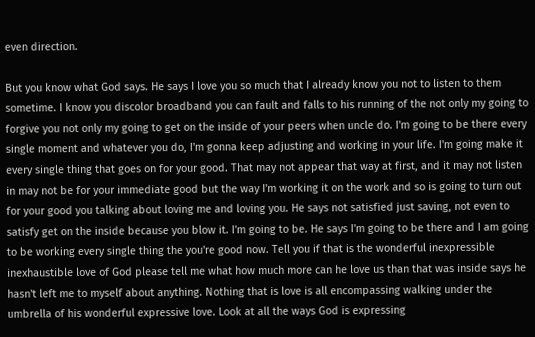even direction.

But you know what God says. He says I love you so much that I already know you not to listen to them sometime. I know you discolor broadband you can fault and falls to his running of the not only my going to forgive you not only my going to get on the inside of your peers when uncle do. I'm going to be there every single moment and whatever you do, I'm gonna keep adjusting and working in your life. I'm going make it every single thing that goes on for your good. That may not appear that way at first, and it may not listen in may not be for your immediate good but the way I'm working it on the work and so is going to turn out for your good you talking about loving me and loving you. He says not satisfied just saving, not even to satisfy get on the inside because you blow it. I'm going to be. He says I'm going to be there and I am going to be working every single thing the you're good now. Tell you if that is the wonderful inexpressible inexhaustible love of God please tell me what how much more can he love us than that was inside says he hasn't left me to myself about anything. Nothing that is love is all encompassing walking under the umbrella of his wonderful expressive love. Look at all the ways God is expressing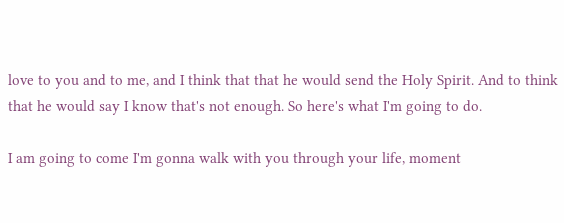love to you and to me, and I think that that he would send the Holy Spirit. And to think that he would say I know that's not enough. So here's what I'm going to do.

I am going to come I'm gonna walk with you through your life, moment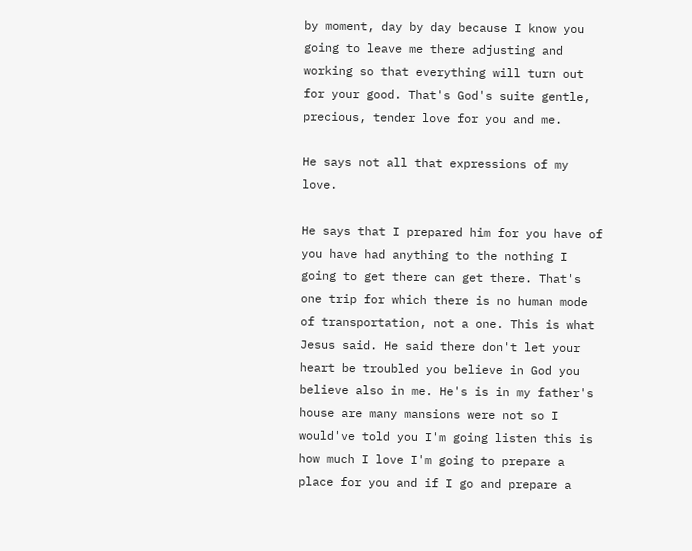by moment, day by day because I know you going to leave me there adjusting and working so that everything will turn out for your good. That's God's suite gentle, precious, tender love for you and me.

He says not all that expressions of my love.

He says that I prepared him for you have of you have had anything to the nothing I going to get there can get there. That's one trip for which there is no human mode of transportation, not a one. This is what Jesus said. He said there don't let your heart be troubled you believe in God you believe also in me. He's is in my father's house are many mansions were not so I would've told you I'm going listen this is how much I love I'm going to prepare a place for you and if I go and prepare a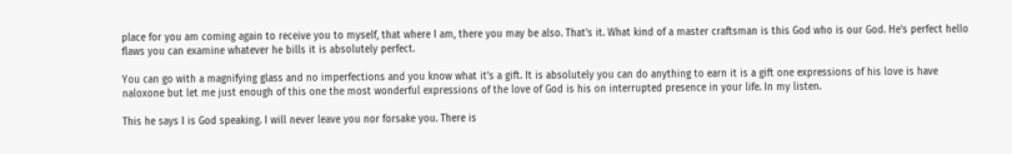place for you am coming again to receive you to myself, that where I am, there you may be also. That's it. What kind of a master craftsman is this God who is our God. He's perfect hello flaws you can examine whatever he bills it is absolutely perfect.

You can go with a magnifying glass and no imperfections and you know what it's a gift. It is absolutely you can do anything to earn it is a gift one expressions of his love is have naloxone but let me just enough of this one the most wonderful expressions of the love of God is his on interrupted presence in your life. In my listen.

This he says I is God speaking. I will never leave you nor forsake you. There is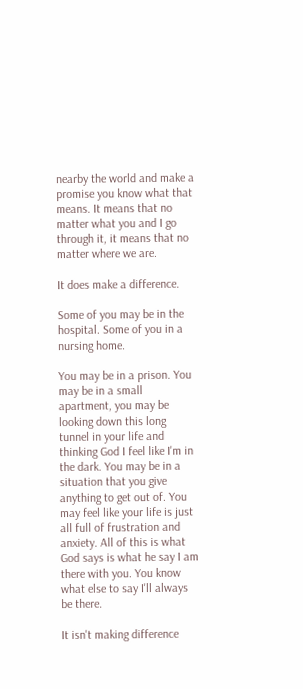nearby the world and make a promise you know what that means. It means that no matter what you and I go through it, it means that no matter where we are.

It does make a difference.

Some of you may be in the hospital. Some of you in a nursing home.

You may be in a prison. You may be in a small apartment, you may be looking down this long tunnel in your life and thinking God I feel like I'm in the dark. You may be in a situation that you give anything to get out of. You may feel like your life is just all full of frustration and anxiety. All of this is what God says is what he say I am there with you. You know what else to say I'll always be there.

It isn't making difference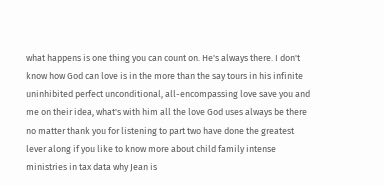what happens is one thing you can count on. He's always there. I don't know how God can love is in the more than the say tours in his infinite uninhibited perfect unconditional, all-encompassing love save you and me on their idea, what's with him all the love God uses always be there no matter thank you for listening to part two have done the greatest lever along if you like to know more about child family intense ministries in tax data why Jean is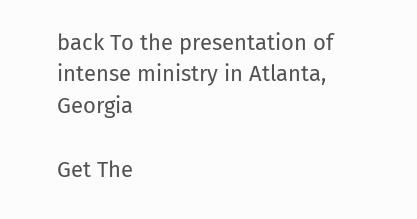back To the presentation of intense ministry in Atlanta, Georgia

Get The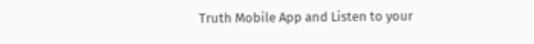Truth Mobile App and Listen to your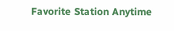Favorite Station Anytime